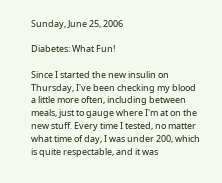Sunday, June 25, 2006

Diabetes: What Fun!

Since I started the new insulin on Thursday, I've been checking my blood a little more often, including between meals, just to gauge where I'm at on the new stuff. Every time I tested, no matter what time of day, I was under 200, which is quite respectable, and it was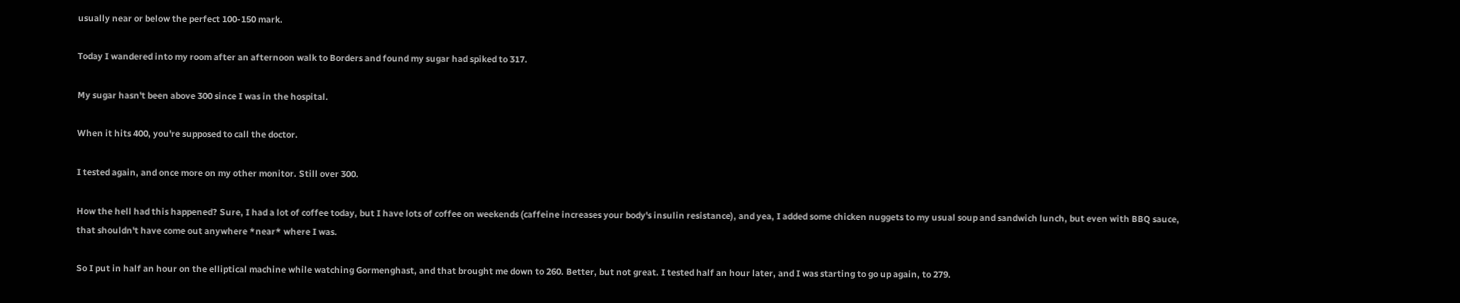usually near or below the perfect 100-150 mark.

Today I wandered into my room after an afternoon walk to Borders and found my sugar had spiked to 317.

My sugar hasn't been above 300 since I was in the hospital.

When it hits 400, you're supposed to call the doctor.

I tested again, and once more on my other monitor. Still over 300.

How the hell had this happened? Sure, I had a lot of coffee today, but I have lots of coffee on weekends (caffeine increases your body's insulin resistance), and yea, I added some chicken nuggets to my usual soup and sandwich lunch, but even with BBQ sauce, that shouldn't have come out anywhere *near* where I was.

So I put in half an hour on the elliptical machine while watching Gormenghast, and that brought me down to 260. Better, but not great. I tested half an hour later, and I was starting to go up again, to 279.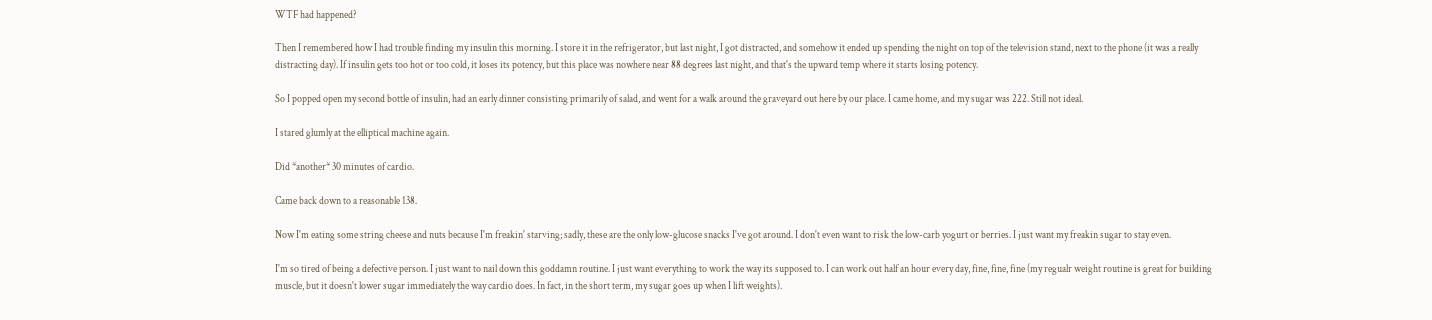WTF had happened?

Then I remembered how I had trouble finding my insulin this morning. I store it in the refrigerator, but last night, I got distracted, and somehow it ended up spending the night on top of the television stand, next to the phone (it was a really distracting day). If insulin gets too hot or too cold, it loses its potency, but this place was nowhere near 88 degrees last night, and that's the upward temp where it starts losing potency.

So I popped open my second bottle of insulin, had an early dinner consisting primarily of salad, and went for a walk around the graveyard out here by our place. I came home, and my sugar was 222. Still not ideal.

I stared glumly at the elliptical machine again.

Did *another* 30 minutes of cardio.

Came back down to a reasonable 138.

Now I'm eating some string cheese and nuts because I'm freakin' starving; sadly, these are the only low-glucose snacks I've got around. I don't even want to risk the low-carb yogurt or berries. I just want my freakin sugar to stay even.

I'm so tired of being a defective person. I just want to nail down this goddamn routine. I just want everything to work the way its supposed to. I can work out half an hour every day, fine, fine, fine (my regualr weight routine is great for building muscle, but it doesn't lower sugar immediately the way cardio does. In fact, in the short term, my sugar goes up when I lift weights).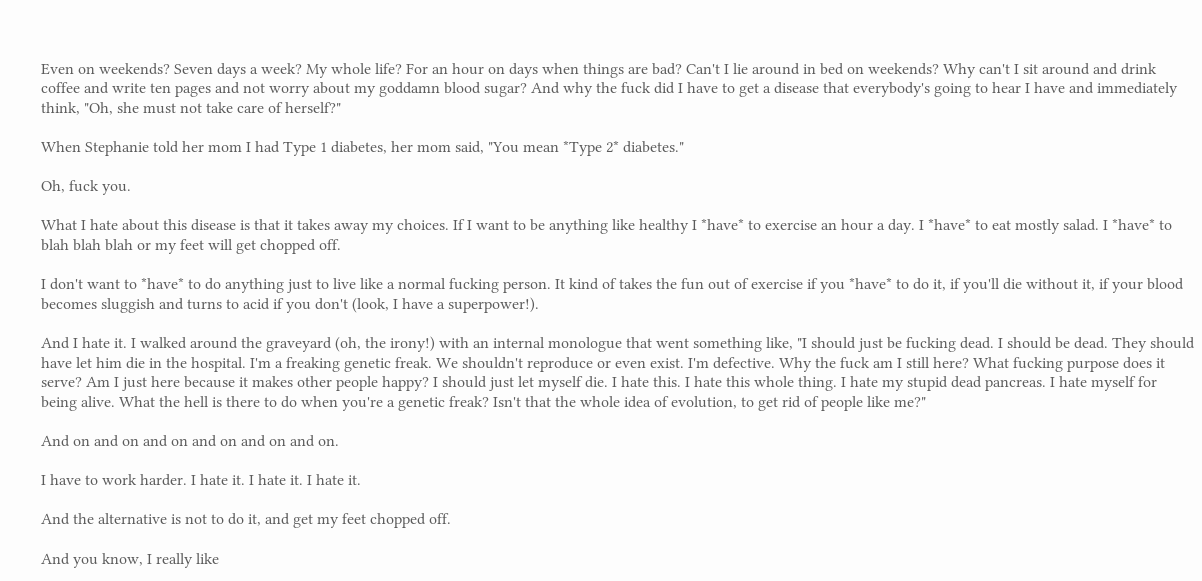Even on weekends? Seven days a week? My whole life? For an hour on days when things are bad? Can't I lie around in bed on weekends? Why can't I sit around and drink coffee and write ten pages and not worry about my goddamn blood sugar? And why the fuck did I have to get a disease that everybody's going to hear I have and immediately think, "Oh, she must not take care of herself?"

When Stephanie told her mom I had Type 1 diabetes, her mom said, "You mean *Type 2* diabetes."

Oh, fuck you.

What I hate about this disease is that it takes away my choices. If I want to be anything like healthy I *have* to exercise an hour a day. I *have* to eat mostly salad. I *have* to blah blah blah or my feet will get chopped off.

I don't want to *have* to do anything just to live like a normal fucking person. It kind of takes the fun out of exercise if you *have* to do it, if you'll die without it, if your blood becomes sluggish and turns to acid if you don't (look, I have a superpower!).

And I hate it. I walked around the graveyard (oh, the irony!) with an internal monologue that went something like, "I should just be fucking dead. I should be dead. They should have let him die in the hospital. I'm a freaking genetic freak. We shouldn't reproduce or even exist. I'm defective. Why the fuck am I still here? What fucking purpose does it serve? Am I just here because it makes other people happy? I should just let myself die. I hate this. I hate this whole thing. I hate my stupid dead pancreas. I hate myself for being alive. What the hell is there to do when you're a genetic freak? Isn't that the whole idea of evolution, to get rid of people like me?"

And on and on and on and on and on and on.

I have to work harder. I hate it. I hate it. I hate it.

And the alternative is not to do it, and get my feet chopped off.

And you know, I really like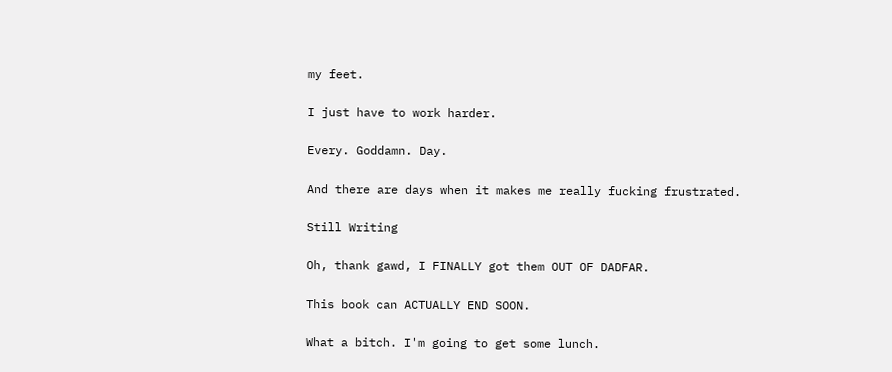my feet.

I just have to work harder.

Every. Goddamn. Day.

And there are days when it makes me really fucking frustrated.

Still Writing

Oh, thank gawd, I FINALLY got them OUT OF DADFAR.

This book can ACTUALLY END SOON.

What a bitch. I'm going to get some lunch.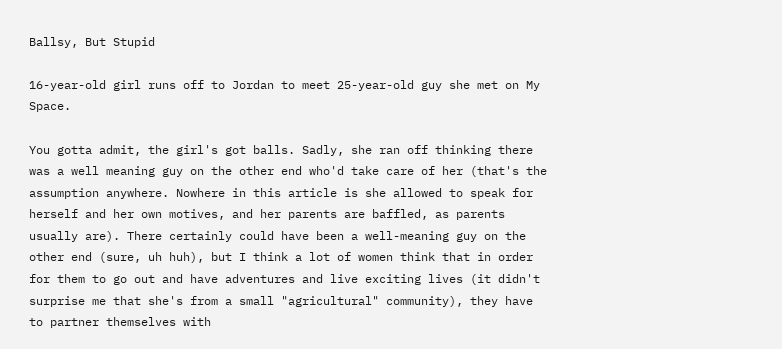Ballsy, But Stupid

16-year-old girl runs off to Jordan to meet 25-year-old guy she met on My Space.

You gotta admit, the girl's got balls. Sadly, she ran off thinking there was a well meaning guy on the other end who'd take care of her (that's the assumption anywhere. Nowhere in this article is she allowed to speak for herself and her own motives, and her parents are baffled, as parents usually are). There certainly could have been a well-meaning guy on the other end (sure, uh huh), but I think a lot of women think that in order for them to go out and have adventures and live exciting lives (it didn't surprise me that she's from a small "agricultural" community), they have to partner themselves with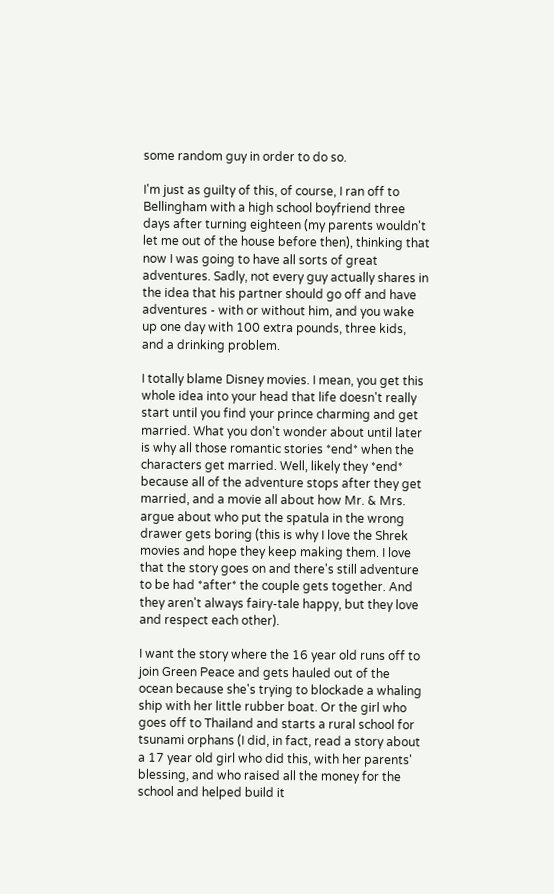some random guy in order to do so.

I'm just as guilty of this, of course, I ran off to Bellingham with a high school boyfriend three days after turning eighteen (my parents wouldn't let me out of the house before then), thinking that now I was going to have all sorts of great adventures. Sadly, not every guy actually shares in the idea that his partner should go off and have adventures - with or without him, and you wake up one day with 100 extra pounds, three kids, and a drinking problem.

I totally blame Disney movies. I mean, you get this whole idea into your head that life doesn't really start until you find your prince charming and get married. What you don't wonder about until later is why all those romantic stories *end* when the characters get married. Well, likely they *end* because all of the adventure stops after they get married, and a movie all about how Mr. & Mrs. argue about who put the spatula in the wrong drawer gets boring (this is why I love the Shrek movies and hope they keep making them. I love that the story goes on and there's still adventure to be had *after* the couple gets together. And they aren't always fairy-tale happy, but they love and respect each other).

I want the story where the 16 year old runs off to join Green Peace and gets hauled out of the ocean because she's trying to blockade a whaling ship with her little rubber boat. Or the girl who goes off to Thailand and starts a rural school for tsunami orphans (I did, in fact, read a story about a 17 year old girl who did this, with her parents' blessing, and who raised all the money for the school and helped build it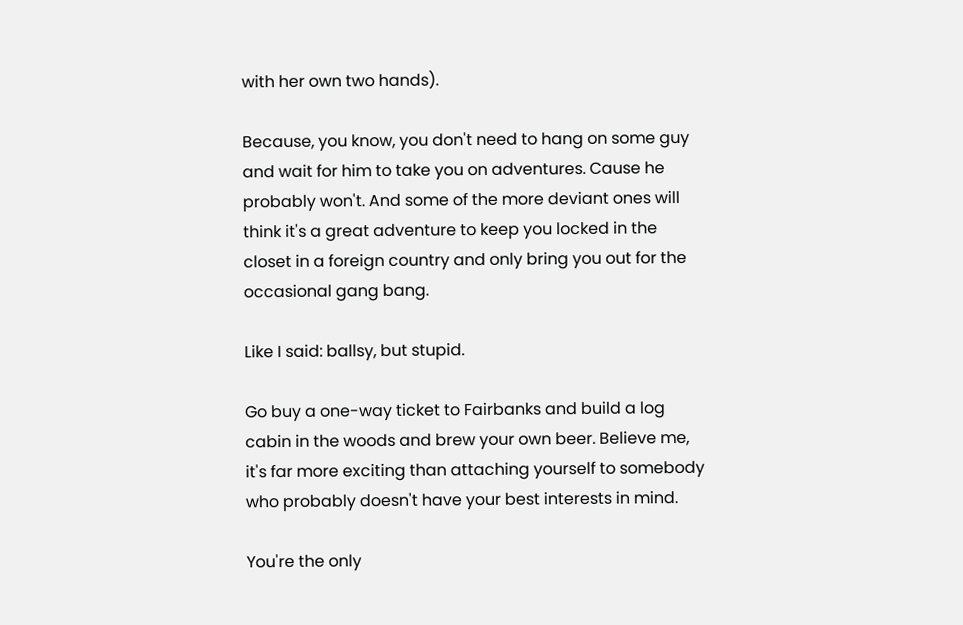with her own two hands).

Because, you know, you don't need to hang on some guy and wait for him to take you on adventures. Cause he probably won't. And some of the more deviant ones will think it's a great adventure to keep you locked in the closet in a foreign country and only bring you out for the occasional gang bang.

Like I said: ballsy, but stupid.

Go buy a one-way ticket to Fairbanks and build a log cabin in the woods and brew your own beer. Believe me, it's far more exciting than attaching yourself to somebody who probably doesn't have your best interests in mind.

You're the only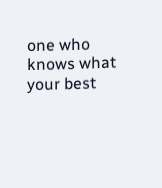one who knows what your best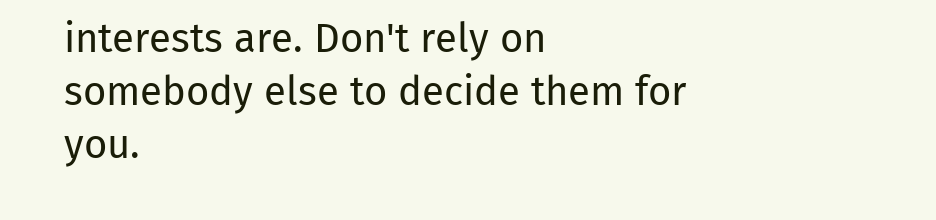interests are. Don't rely on somebody else to decide them for you.